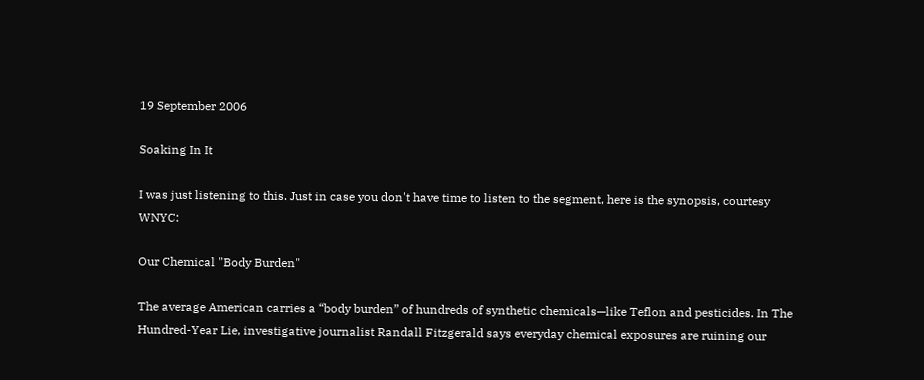19 September 2006

Soaking In It

I was just listening to this. Just in case you don't have time to listen to the segment, here is the synopsis, courtesy WNYC:

Our Chemical "Body Burden"

The average American carries a “body burden” of hundreds of synthetic chemicals—like Teflon and pesticides. In The Hundred-Year Lie, investigative journalist Randall Fitzgerald says everyday chemical exposures are ruining our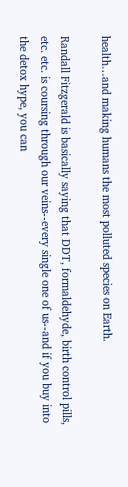health…and making humans the most polluted species on Earth.

Randall Fitzgerald is basically saying that DDT, formaldehyde, birth control pills, etc. etc. is coursing through our veins--every single one of us--and if you buy into the detox hype, you can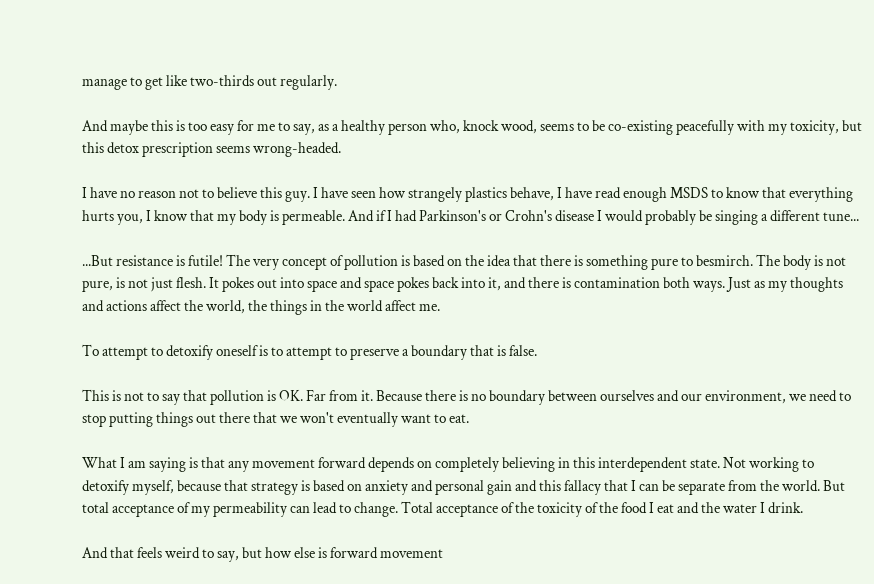manage to get like two-thirds out regularly.

And maybe this is too easy for me to say, as a healthy person who, knock wood, seems to be co-existing peacefully with my toxicity, but this detox prescription seems wrong-headed.

I have no reason not to believe this guy. I have seen how strangely plastics behave, I have read enough MSDS to know that everything hurts you, I know that my body is permeable. And if I had Parkinson's or Crohn's disease I would probably be singing a different tune...

...But resistance is futile! The very concept of pollution is based on the idea that there is something pure to besmirch. The body is not pure, is not just flesh. It pokes out into space and space pokes back into it, and there is contamination both ways. Just as my thoughts and actions affect the world, the things in the world affect me.

To attempt to detoxify oneself is to attempt to preserve a boundary that is false.

This is not to say that pollution is OK. Far from it. Because there is no boundary between ourselves and our environment, we need to stop putting things out there that we won't eventually want to eat.

What I am saying is that any movement forward depends on completely believing in this interdependent state. Not working to detoxify myself, because that strategy is based on anxiety and personal gain and this fallacy that I can be separate from the world. But total acceptance of my permeability can lead to change. Total acceptance of the toxicity of the food I eat and the water I drink.

And that feels weird to say, but how else is forward movement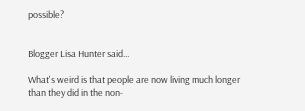possible?


Blogger Lisa Hunter said...

What's weird is that people are now living much longer than they did in the non-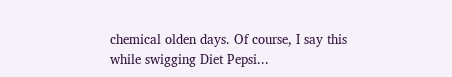chemical olden days. Of course, I say this while swigging Diet Pepsi...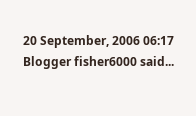20 September, 2006 06:17
Blogger fisher6000 said...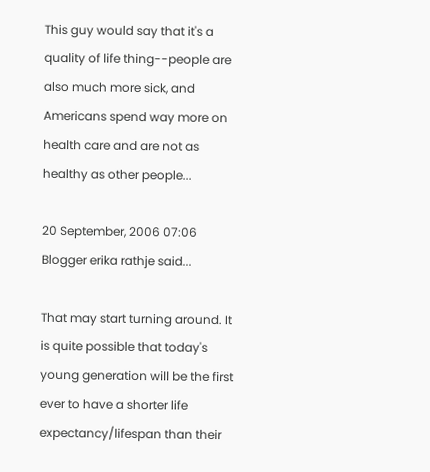This guy would say that it's a quality of life thing--people are also much more sick, and Americans spend way more on health care and are not as healthy as other people...

20 September, 2006 07:06
Blogger erika rathje said...

That may start turning around. It is quite possible that today's young generation will be the first ever to have a shorter life expectancy/lifespan than their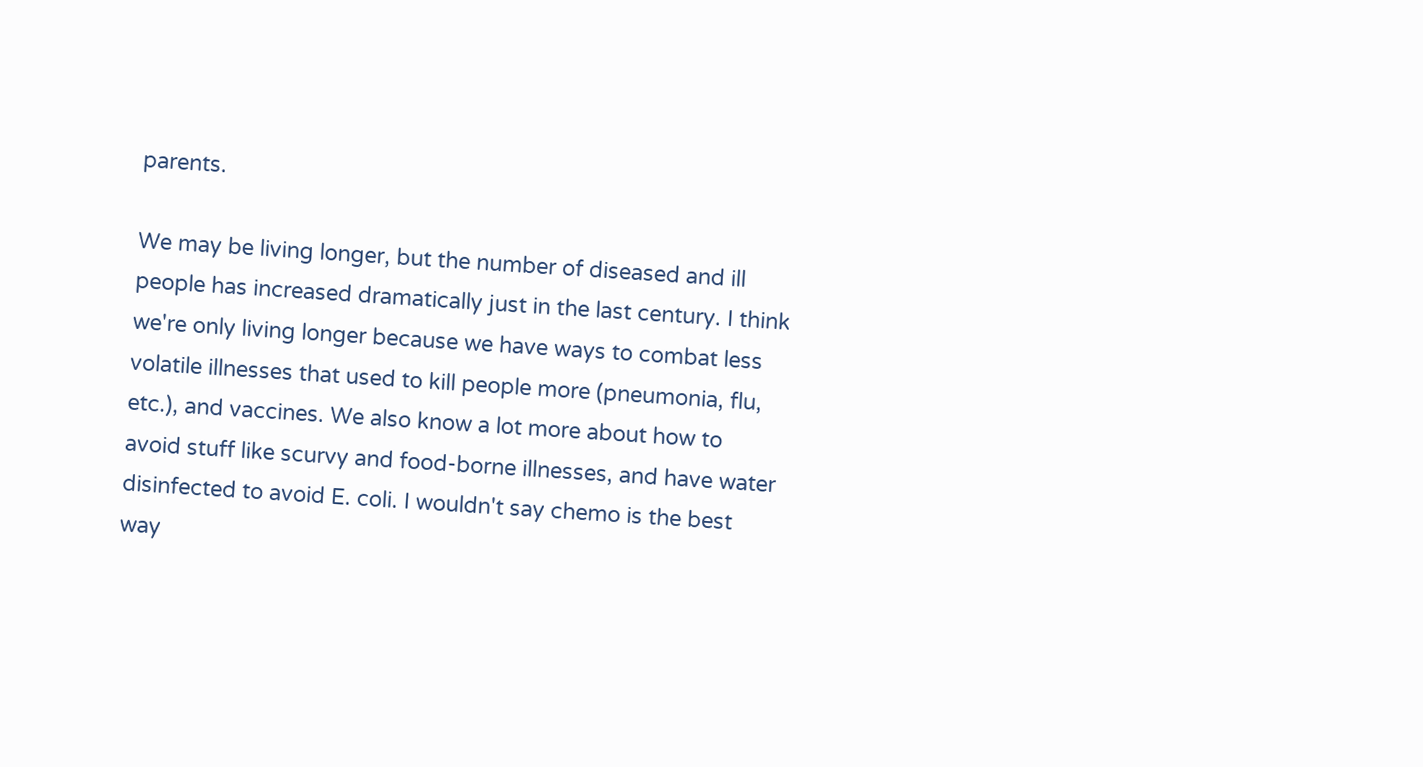parents.

We may be living longer, but the number of diseased and ill people has increased dramatically just in the last century. I think we're only living longer because we have ways to combat less volatile illnesses that used to kill people more (pneumonia, flu, etc.), and vaccines. We also know a lot more about how to avoid stuff like scurvy and food-borne illnesses, and have water disinfected to avoid E. coli. I wouldn't say chemo is the best way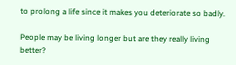to prolong a life since it makes you deteriorate so badly.

People may be living longer but are they really living better?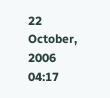22 October, 2006 04:17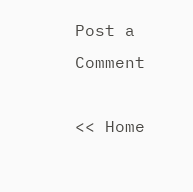Post a Comment

<< Home